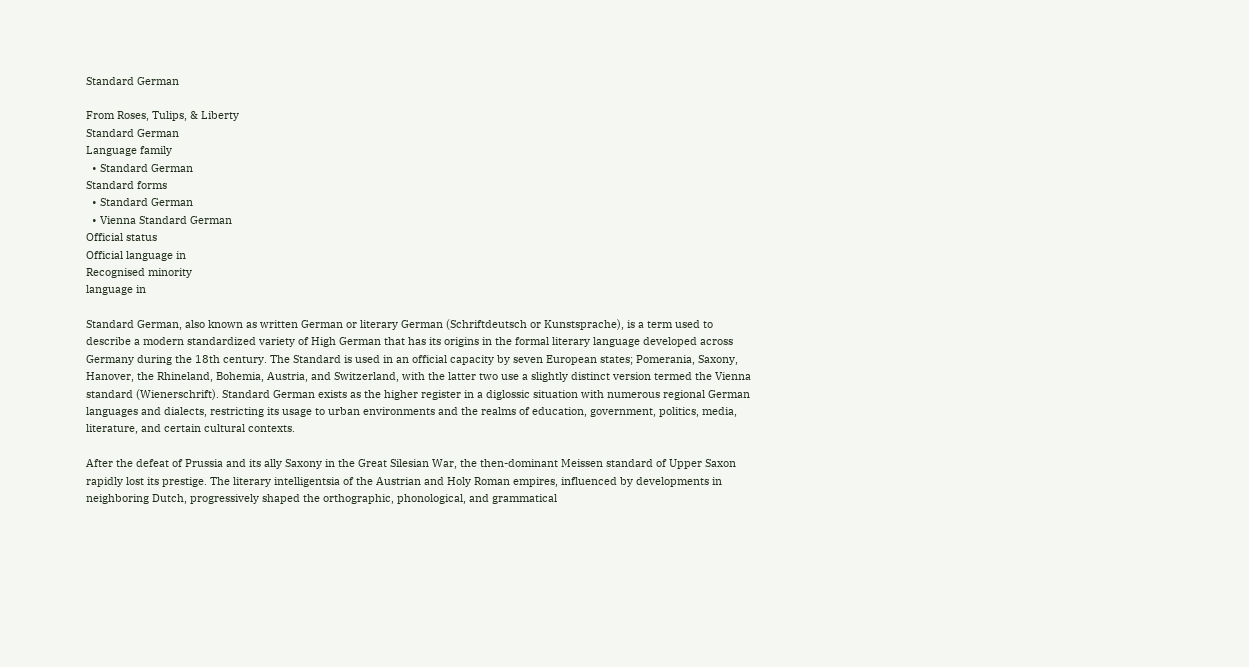Standard German

From Roses, Tulips, & Liberty
Standard German
Language family
  • Standard German
Standard forms
  • Standard German
  • Vienna Standard German
Official status
Official language in
Recognised minority
language in

Standard German, also known as written German or literary German (Schriftdeutsch or Kunstsprache), is a term used to describe a modern standardized variety of High German that has its origins in the formal literary language developed across Germany during the 18th century. The Standard is used in an official capacity by seven European states; Pomerania, Saxony, Hanover, the Rhineland, Bohemia, Austria, and Switzerland, with the latter two use a slightly distinct version termed the Vienna standard (Wienerschrift). Standard German exists as the higher register in a diglossic situation with numerous regional German languages and dialects, restricting its usage to urban environments and the realms of education, government, politics, media, literature, and certain cultural contexts.

After the defeat of Prussia and its ally Saxony in the Great Silesian War, the then-dominant Meissen standard of Upper Saxon rapidly lost its prestige. The literary intelligentsia of the Austrian and Holy Roman empires, influenced by developments in neighboring Dutch, progressively shaped the orthographic, phonological, and grammatical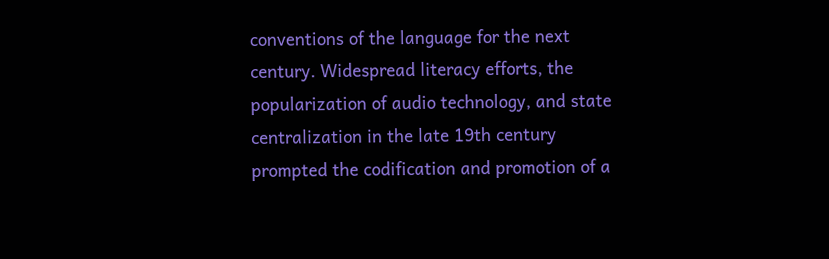conventions of the language for the next century. Widespread literacy efforts, the popularization of audio technology, and state centralization in the late 19th century prompted the codification and promotion of a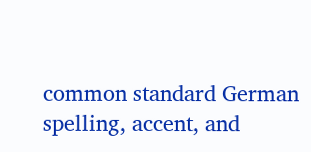common standard German spelling, accent, and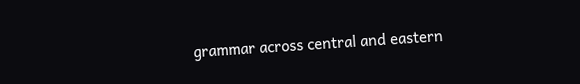grammar across central and eastern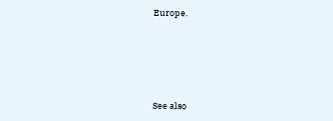Europe.





See also